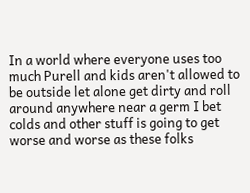In a world where everyone uses too much Purell and kids aren't allowed to be outside let alone get dirty and roll around anywhere near a germ I bet colds and other stuff is going to get worse and worse as these folks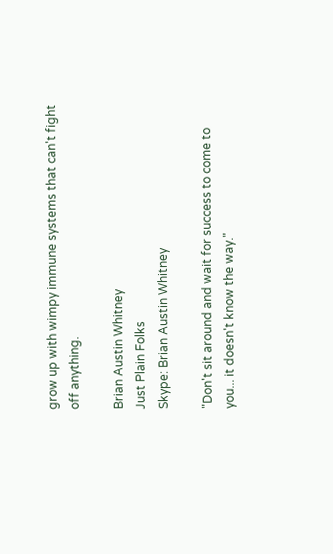grow up with wimpy immune systems that can't fight off anything.

Brian Austin Whitney
Just Plain Folks
Skype: Brian Austin Whitney

"Don't sit around and wait for success to come to you... it doesn't know the way."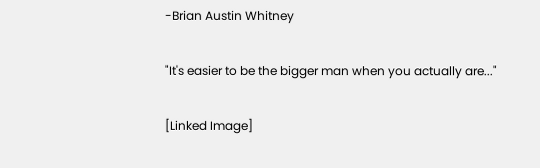-Brian Austin Whitney

"It's easier to be the bigger man when you actually are..."

[Linked Image]